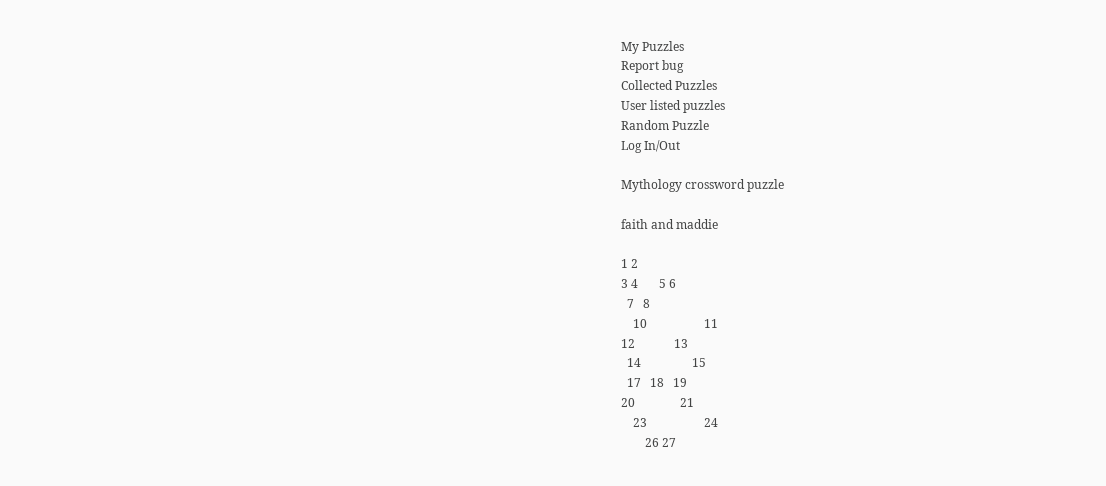My Puzzles
Report bug
Collected Puzzles
User listed puzzles
Random Puzzle
Log In/Out

Mythology crossword puzzle

faith and maddie

1 2
3 4       5 6
  7   8
    10                   11
12             13
  14                 15
  17   18   19
20               21
    23                   24
        26 27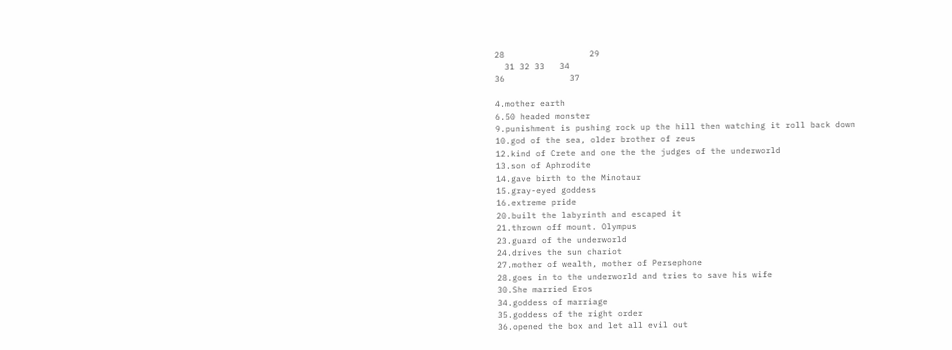28                 29
  31 32 33   34
36             37

4.mother earth
6.50 headed monster
9.punishment is pushing rock up the hill then watching it roll back down
10.god of the sea, older brother of zeus
12.kind of Crete and one the the judges of the underworld
13.son of Aphrodite
14.gave birth to the Minotaur
15.gray-eyed goddess
16.extreme pride
20.built the labyrinth and escaped it
21.thrown off mount. Olympus
23.guard of the underworld
24.drives the sun chariot
27.mother of wealth, mother of Persephone
28.goes in to the underworld and tries to save his wife
30.She married Eros
34.goddess of marriage
35.goddess of the right order
36.opened the box and let all evil out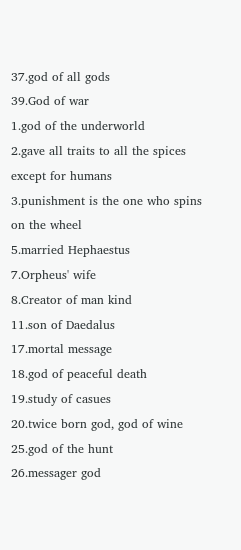37.god of all gods
39.God of war
1.god of the underworld
2.gave all traits to all the spices except for humans
3.punishment is the one who spins on the wheel
5.married Hephaestus
7.Orpheus' wife
8.Creator of man kind
11.son of Daedalus
17.mortal message
18.god of peaceful death
19.study of casues
20.twice born god, god of wine
25.god of the hunt
26.messager god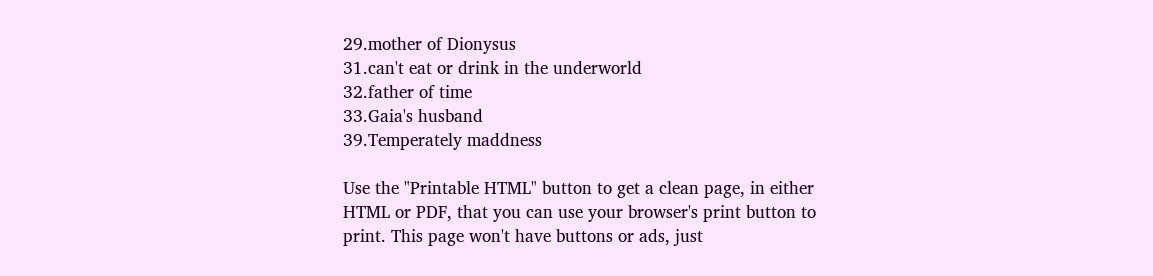29.mother of Dionysus
31.can't eat or drink in the underworld
32.father of time
33.Gaia's husband
39.Temperately maddness

Use the "Printable HTML" button to get a clean page, in either HTML or PDF, that you can use your browser's print button to print. This page won't have buttons or ads, just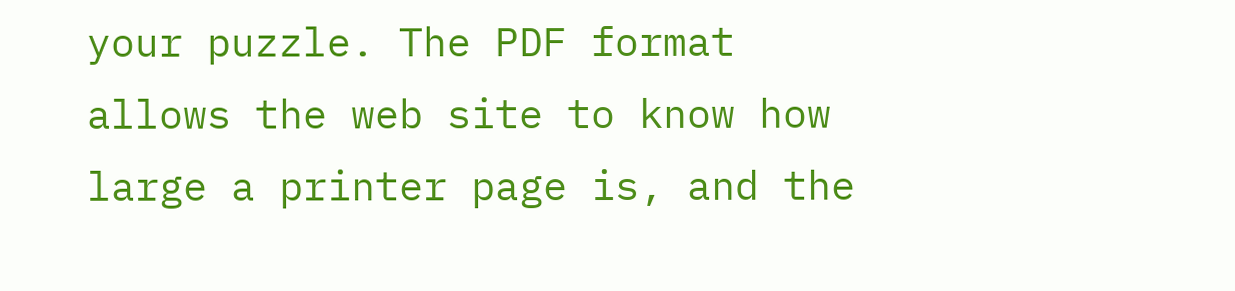your puzzle. The PDF format allows the web site to know how large a printer page is, and the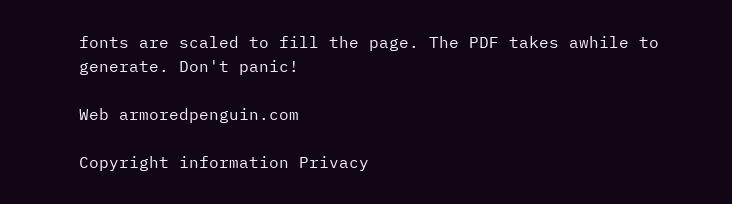fonts are scaled to fill the page. The PDF takes awhile to generate. Don't panic!

Web armoredpenguin.com

Copyright information Privacy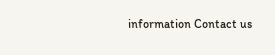information Contact us